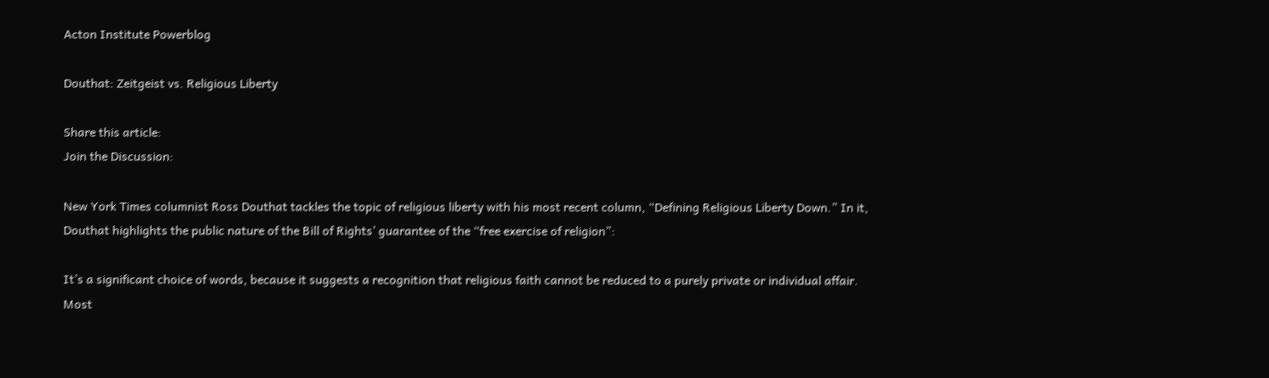Acton Institute Powerblog

Douthat: Zeitgeist vs. Religious Liberty

Share this article:
Join the Discussion:

New York Times columnist Ross Douthat tackles the topic of religious liberty with his most recent column, “Defining Religious Liberty Down.” In it, Douthat highlights the public nature of the Bill of Rights’ guarantee of the “free exercise of religion”:

It’s a significant choice of words, because it suggests a recognition that religious faith cannot be reduced to a purely private or individual affair. Most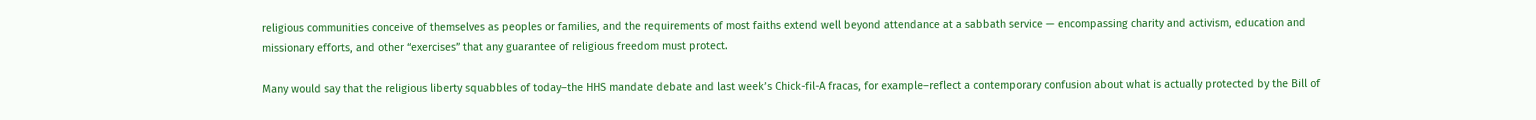religious communities conceive of themselves as peoples or families, and the requirements of most faiths extend well beyond attendance at a sabbath service — encompassing charity and activism, education and missionary efforts, and other “exercises” that any guarantee of religious freedom must protect.

Many would say that the religious liberty squabbles of today–the HHS mandate debate and last week’s Chick-fil-A fracas, for example–reflect a contemporary confusion about what is actually protected by the Bill of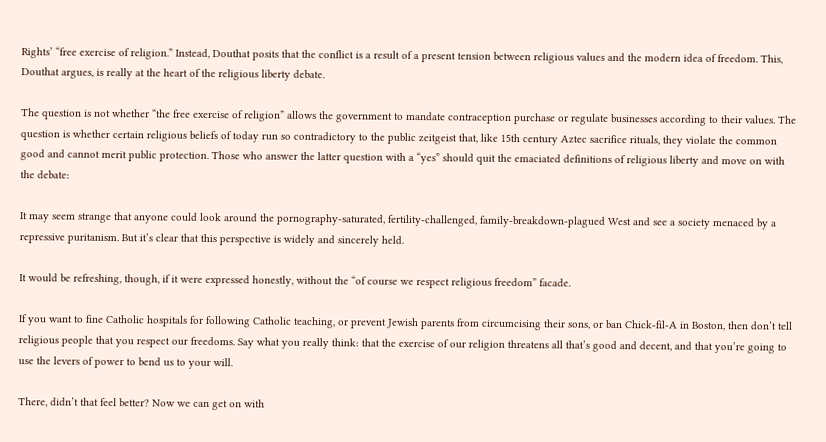Rights’ “free exercise of religion.” Instead, Douthat posits that the conflict is a result of a present tension between religious values and the modern idea of freedom. This, Douthat argues, is really at the heart of the religious liberty debate.

The question is not whether “the free exercise of religion” allows the government to mandate contraception purchase or regulate businesses according to their values. The question is whether certain religious beliefs of today run so contradictory to the public zeitgeist that, like 15th century Aztec sacrifice rituals, they violate the common good and cannot merit public protection. Those who answer the latter question with a “yes” should quit the emaciated definitions of religious liberty and move on with the debate:

It may seem strange that anyone could look around the pornography-saturated, fertility-challenged, family-breakdown-plagued West and see a society menaced by a repressive puritanism. But it’s clear that this perspective is widely and sincerely held.

It would be refreshing, though, if it were expressed honestly, without the “of course we respect religious freedom” facade.

If you want to fine Catholic hospitals for following Catholic teaching, or prevent Jewish parents from circumcising their sons, or ban Chick-fil-A in Boston, then don’t tell religious people that you respect our freedoms. Say what you really think: that the exercise of our religion threatens all that’s good and decent, and that you’re going to use the levers of power to bend us to your will.

There, didn’t that feel better? Now we can get on with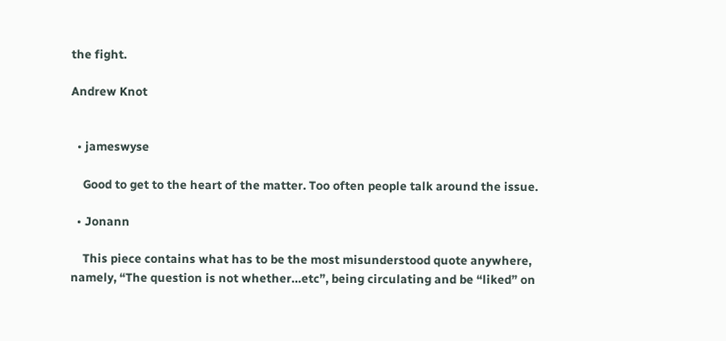the fight.

Andrew Knot


  • jameswyse

    Good to get to the heart of the matter. Too often people talk around the issue.

  • Jonann

    This piece contains what has to be the most misunderstood quote anywhere, namely, “The question is not whether…etc”, being circulating and be “liked” on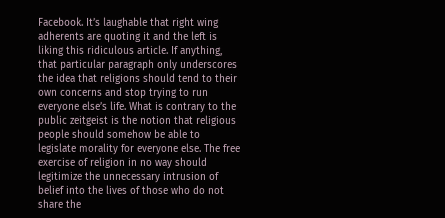Facebook. It’s laughable that right wing adherents are quoting it and the left is liking this ridiculous article. If anything, that particular paragraph only underscores the idea that religions should tend to their own concerns and stop trying to run everyone else’s life. What is contrary to the public zeitgeist is the notion that religious people should somehow be able to legislate morality for everyone else. The free exercise of religion in no way should legitimize the unnecessary intrusion of belief into the lives of those who do not share the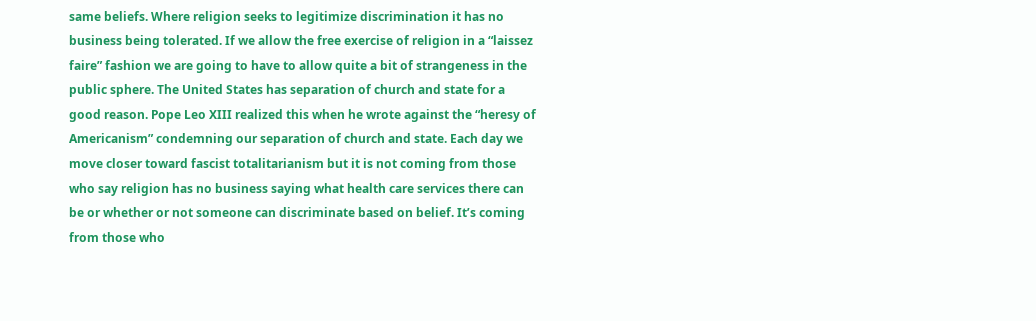same beliefs. Where religion seeks to legitimize discrimination it has no business being tolerated. If we allow the free exercise of religion in a “laissez faire” fashion we are going to have to allow quite a bit of strangeness in the public sphere. The United States has separation of church and state for a good reason. Pope Leo XIII realized this when he wrote against the “heresy of Americanism” condemning our separation of church and state. Each day we move closer toward fascist totalitarianism but it is not coming from those who say religion has no business saying what health care services there can be or whether or not someone can discriminate based on belief. It’s coming from those who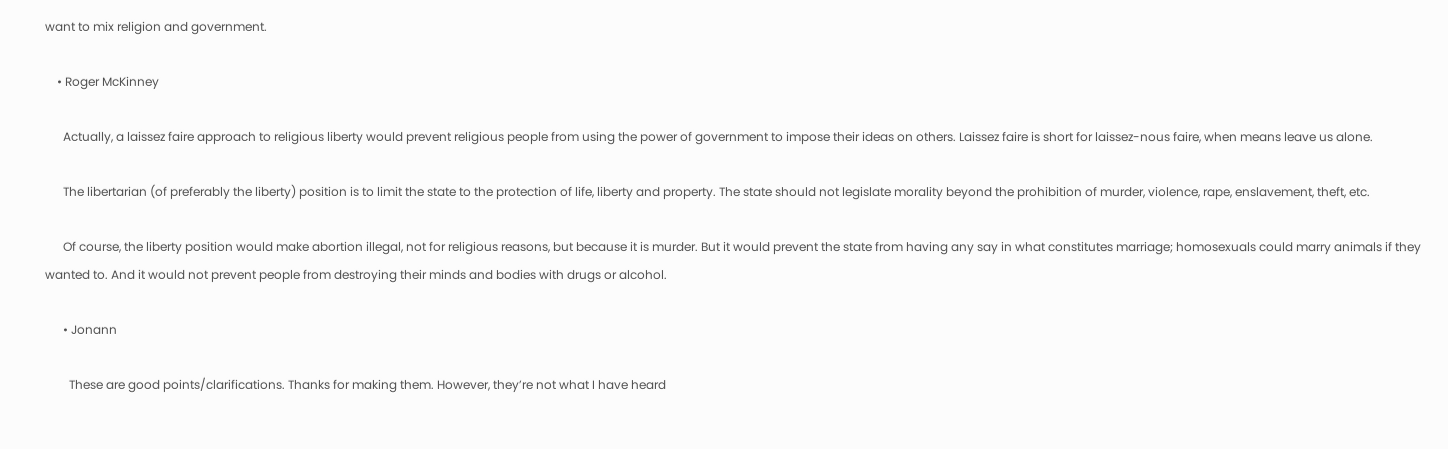want to mix religion and government.

    • Roger McKinney

      Actually, a laissez faire approach to religious liberty would prevent religious people from using the power of government to impose their ideas on others. Laissez faire is short for laissez-nous faire, when means leave us alone.

      The libertarian (of preferably the liberty) position is to limit the state to the protection of life, liberty and property. The state should not legislate morality beyond the prohibition of murder, violence, rape, enslavement, theft, etc.

      Of course, the liberty position would make abortion illegal, not for religious reasons, but because it is murder. But it would prevent the state from having any say in what constitutes marriage; homosexuals could marry animals if they wanted to. And it would not prevent people from destroying their minds and bodies with drugs or alcohol.

      • Jonann

        These are good points/clarifications. Thanks for making them. However, they’re not what I have heard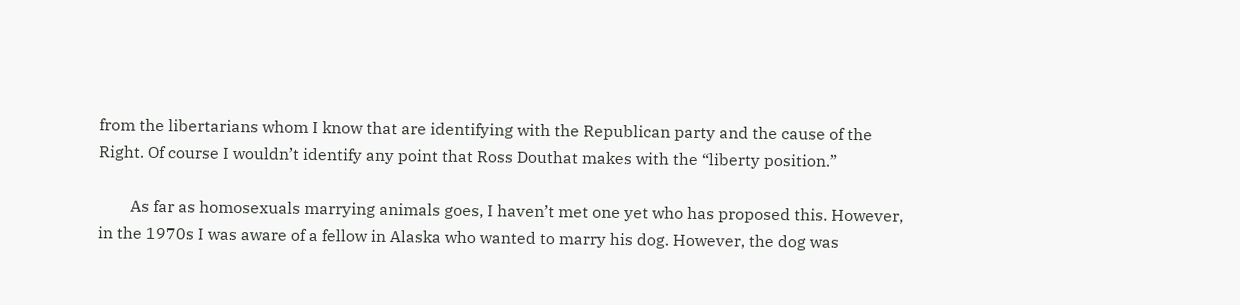from the libertarians whom I know that are identifying with the Republican party and the cause of the Right. Of course I wouldn’t identify any point that Ross Douthat makes with the “liberty position.”

        As far as homosexuals marrying animals goes, I haven’t met one yet who has proposed this. However, in the 1970s I was aware of a fellow in Alaska who wanted to marry his dog. However, the dog was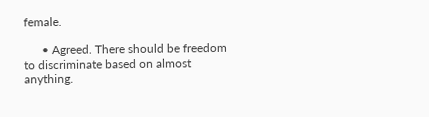female.

      • Agreed. There should be freedom to discriminate based on almost anything.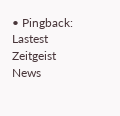• Pingback: Lastest Zeitgeist News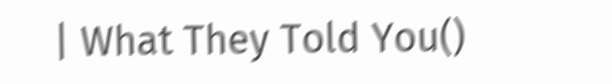| What They Told You()